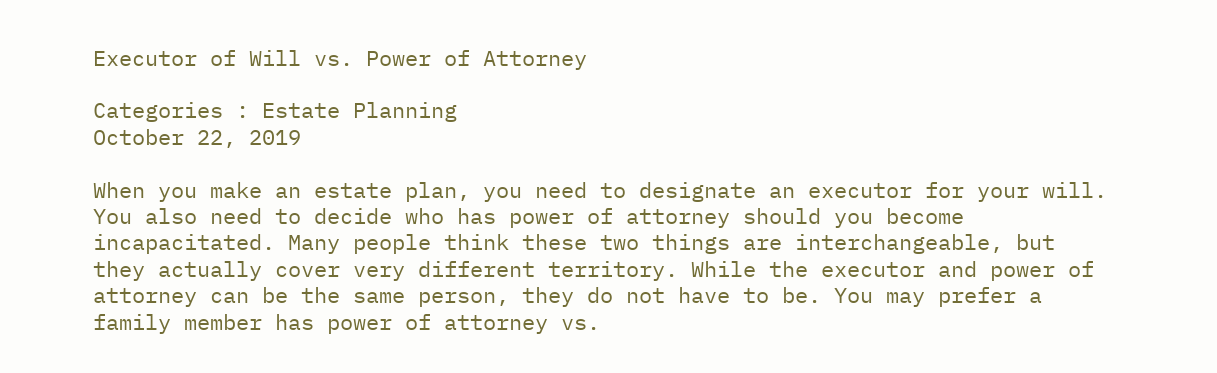Executor of Will vs. Power of Attorney

Categories : Estate Planning
October 22, 2019

When you make an estate plan, you need to designate an executor for your will. You also need to decide who has power of attorney should you become incapacitated. Many people think these two things are interchangeable, but they actually cover very different territory. While the executor and power of attorney can be the same person, they do not have to be. You may prefer a family member has power of attorney vs.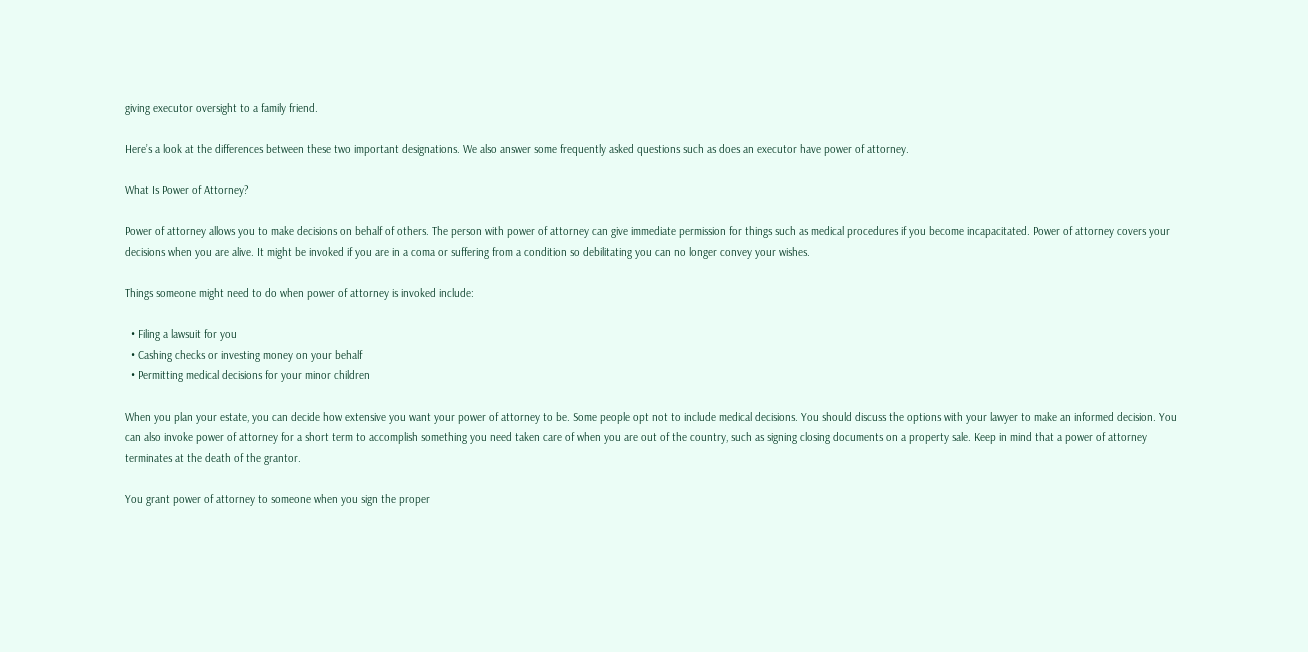giving executor oversight to a family friend.

Here’s a look at the differences between these two important designations. We also answer some frequently asked questions such as does an executor have power of attorney.

What Is Power of Attorney?

Power of attorney allows you to make decisions on behalf of others. The person with power of attorney can give immediate permission for things such as medical procedures if you become incapacitated. Power of attorney covers your decisions when you are alive. It might be invoked if you are in a coma or suffering from a condition so debilitating you can no longer convey your wishes.

Things someone might need to do when power of attorney is invoked include:

  • Filing a lawsuit for you
  • Cashing checks or investing money on your behalf
  • Permitting medical decisions for your minor children

When you plan your estate, you can decide how extensive you want your power of attorney to be. Some people opt not to include medical decisions. You should discuss the options with your lawyer to make an informed decision. You can also invoke power of attorney for a short term to accomplish something you need taken care of when you are out of the country, such as signing closing documents on a property sale. Keep in mind that a power of attorney terminates at the death of the grantor.

You grant power of attorney to someone when you sign the proper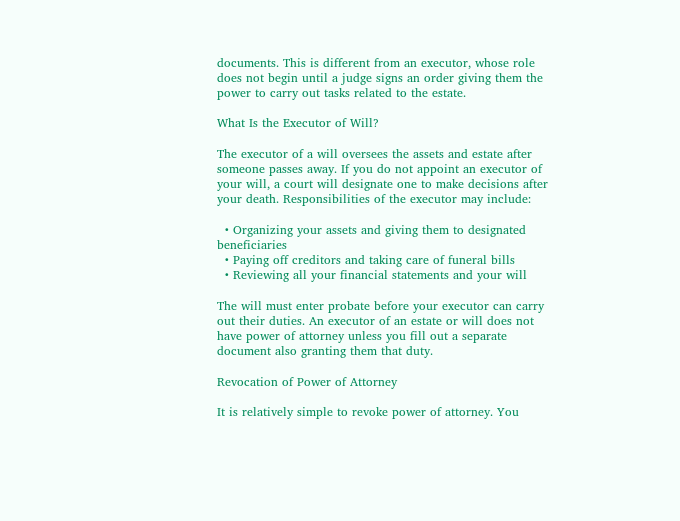documents. This is different from an executor, whose role does not begin until a judge signs an order giving them the power to carry out tasks related to the estate.

What Is the Executor of Will?

The executor of a will oversees the assets and estate after someone passes away. If you do not appoint an executor of your will, a court will designate one to make decisions after your death. Responsibilities of the executor may include:

  • Organizing your assets and giving them to designated beneficiaries
  • Paying off creditors and taking care of funeral bills
  • Reviewing all your financial statements and your will

The will must enter probate before your executor can carry out their duties. An executor of an estate or will does not have power of attorney unless you fill out a separate document also granting them that duty.

Revocation of Power of Attorney

It is relatively simple to revoke power of attorney. You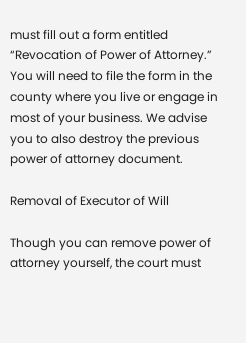must fill out a form entitled “Revocation of Power of Attorney.” You will need to file the form in the county where you live or engage in most of your business. We advise you to also destroy the previous power of attorney document.

Removal of Executor of Will

Though you can remove power of attorney yourself, the court must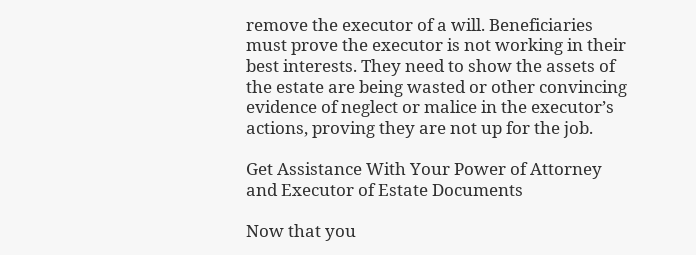remove the executor of a will. Beneficiaries must prove the executor is not working in their best interests. They need to show the assets of the estate are being wasted or other convincing evidence of neglect or malice in the executor’s actions, proving they are not up for the job.

Get Assistance With Your Power of Attorney and Executor of Estate Documents

Now that you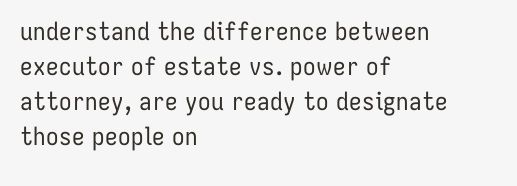understand the difference between executor of estate vs. power of attorney, are you ready to designate those people on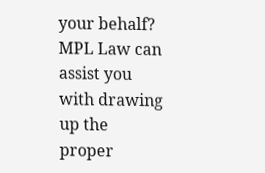your behalf? MPL Law can assist you with drawing up the proper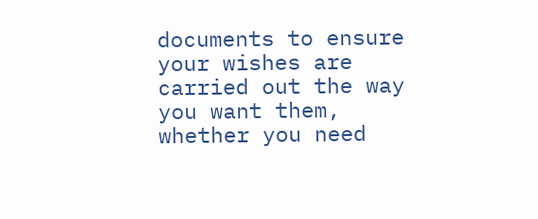documents to ensure your wishes are carried out the way you want them, whether you need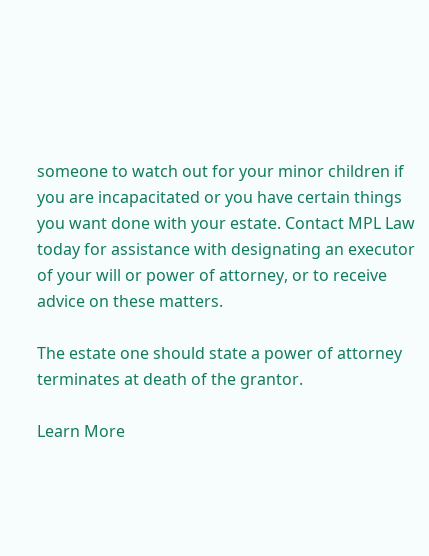someone to watch out for your minor children if you are incapacitated or you have certain things you want done with your estate. Contact MPL Law today for assistance with designating an executor of your will or power of attorney, or to receive advice on these matters.

The estate one should state a power of attorney terminates at death of the grantor.

Learn More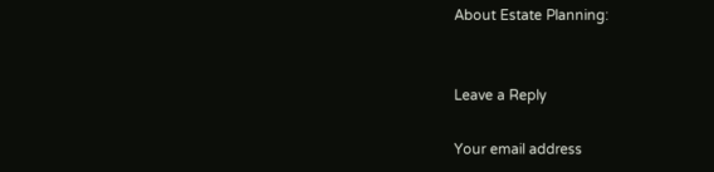About Estate Planning:


Leave a Reply

Your email address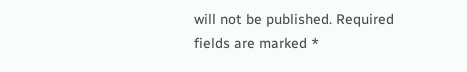will not be published. Required fields are marked *